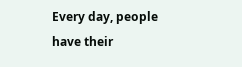Every day, people have their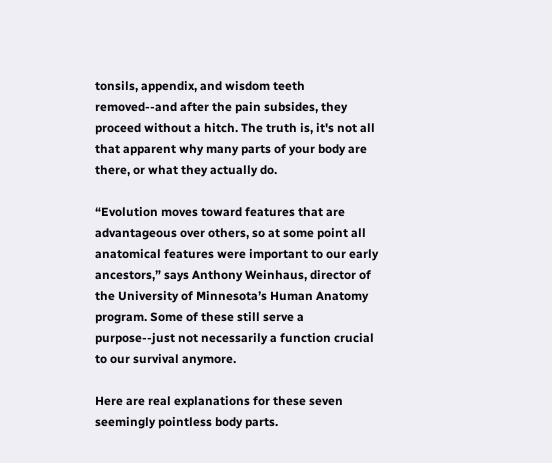tonsils, appendix, and wisdom teeth removed--and after the pain subsides, they proceed without a hitch. The truth is, it's not all that apparent why many parts of your body are there, or what they actually do.

“Evolution moves toward features that are advantageous over others, so at some point all anatomical features were important to our early ancestors,” says Anthony Weinhaus, director of the University of Minnesota’s Human Anatomy program. Some of these still serve a purpose--just not necessarily a function crucial to our survival anymore.

Here are real explanations for these seven seemingly pointless body parts.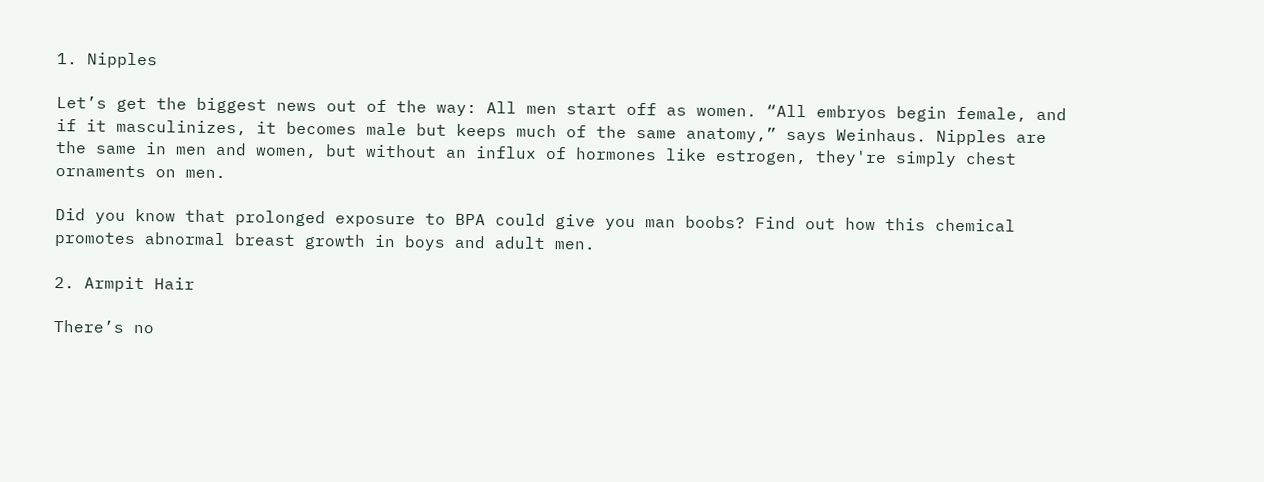1. Nipples

Let’s get the biggest news out of the way: All men start off as women. “All embryos begin female, and if it masculinizes, it becomes male but keeps much of the same anatomy,” says Weinhaus. Nipples are the same in men and women, but without an influx of hormones like estrogen, they're simply chest ornaments on men.

Did you know that prolonged exposure to BPA could give you man boobs? Find out how this chemical promotes abnormal breast growth in boys and adult men.

2. Armpit Hair

There’s no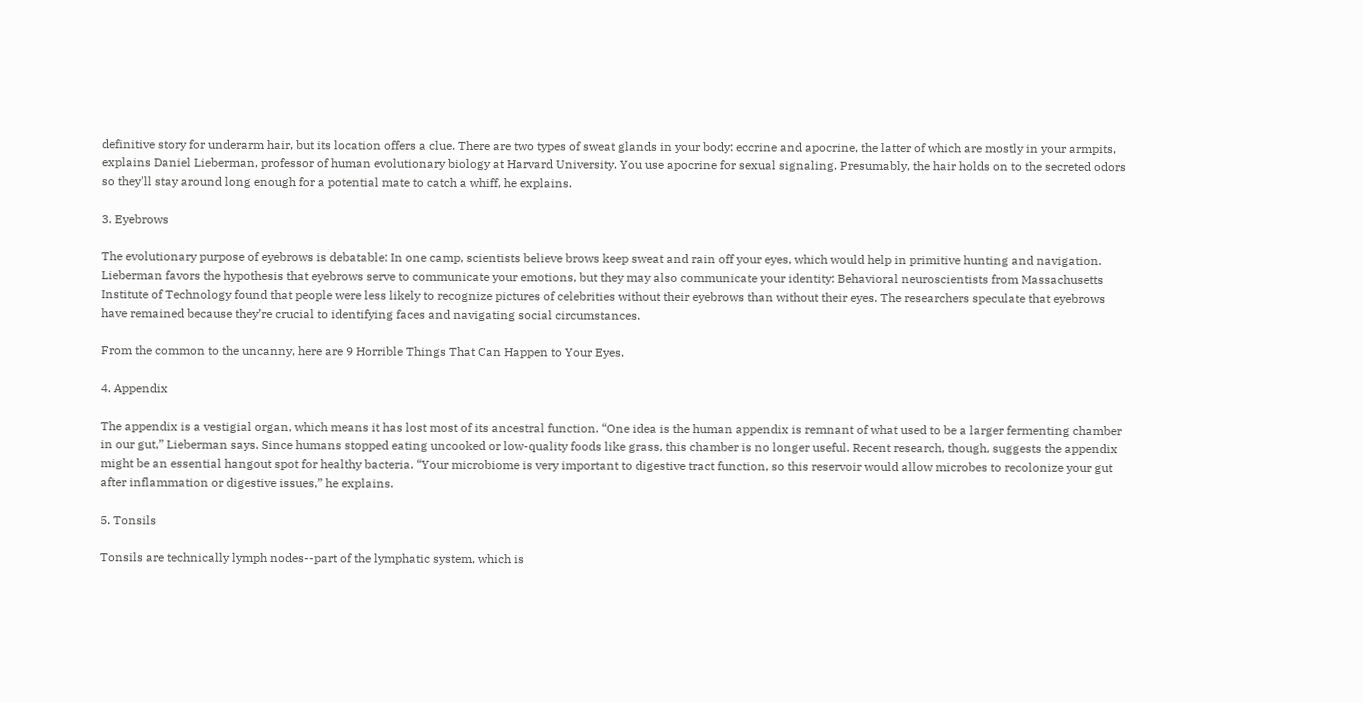definitive story for underarm hair, but its location offers a clue. There are two types of sweat glands in your body: eccrine and apocrine, the latter of which are mostly in your armpits, explains Daniel Lieberman, professor of human evolutionary biology at Harvard University. You use apocrine for sexual signaling. Presumably, the hair holds on to the secreted odors so they'll stay around long enough for a potential mate to catch a whiff, he explains.

3. Eyebrows

The evolutionary purpose of eyebrows is debatable: In one camp, scientists believe brows keep sweat and rain off your eyes, which would help in primitive hunting and navigation. Lieberman favors the hypothesis that eyebrows serve to communicate your emotions, but they may also communicate your identity: Behavioral neuroscientists from Massachusetts Institute of Technology found that people were less likely to recognize pictures of celebrities without their eyebrows than without their eyes. The researchers speculate that eyebrows have remained because they’re crucial to identifying faces and navigating social circumstances.

From the common to the uncanny, here are 9 Horrible Things That Can Happen to Your Eyes.

4. Appendix

The appendix is a vestigial organ, which means it has lost most of its ancestral function. “One idea is the human appendix is remnant of what used to be a larger fermenting chamber in our gut,” Lieberman says. Since humans stopped eating uncooked or low-quality foods like grass, this chamber is no longer useful. Recent research, though, suggests the appendix might be an essential hangout spot for healthy bacteria. “Your microbiome is very important to digestive tract function, so this reservoir would allow microbes to recolonize your gut after inflammation or digestive issues,” he explains.

5. Tonsils

Tonsils are technically lymph nodes--part of the lymphatic system, which is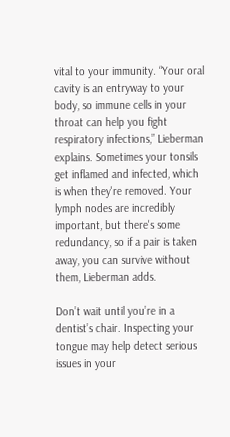vital to your immunity. “Your oral cavity is an entryway to your body, so immune cells in your throat can help you fight respiratory infections,” Lieberman explains. Sometimes your tonsils get inflamed and infected, which is when they're removed. Your lymph nodes are incredibly important, but there's some redundancy, so if a pair is taken away, you can survive without them, Lieberman adds.

Don’t wait until you’re in a dentist’s chair. Inspecting your tongue may help detect serious issues in your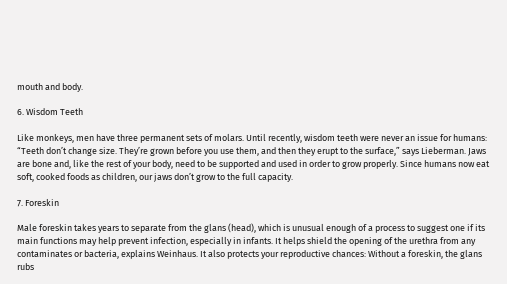mouth and body.

6. Wisdom Teeth

Like monkeys, men have three permanent sets of molars. Until recently, wisdom teeth were never an issue for humans: “Teeth don’t change size. They’re grown before you use them, and then they erupt to the surface,” says Lieberman. Jaws are bone and, like the rest of your body, need to be supported and used in order to grow properly. Since humans now eat soft, cooked foods as children, our jaws don’t grow to the full capacity.

7. Foreskin

Male foreskin takes years to separate from the glans (head), which is unusual enough of a process to suggest one if its main functions may help prevent infection, especially in infants. It helps shield the opening of the urethra from any contaminates or bacteria, explains Weinhaus. It also protects your reproductive chances: Without a foreskin, the glans rubs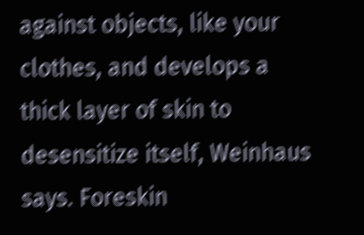against objects, like your clothes, and develops a thick layer of skin to desensitize itself, Weinhaus says. Foreskin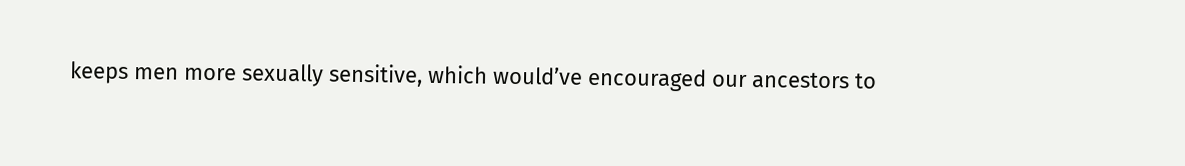keeps men more sexually sensitive, which would’ve encouraged our ancestors to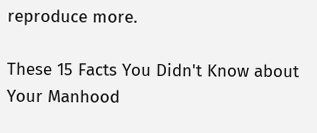reproduce more.

These 15 Facts You Didn't Know about Your Manhood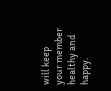will keep your member healthy and happy.